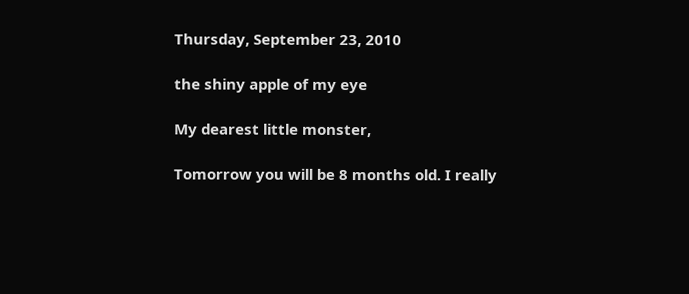Thursday, September 23, 2010

the shiny apple of my eye

My dearest little monster,

Tomorrow you will be 8 months old. I really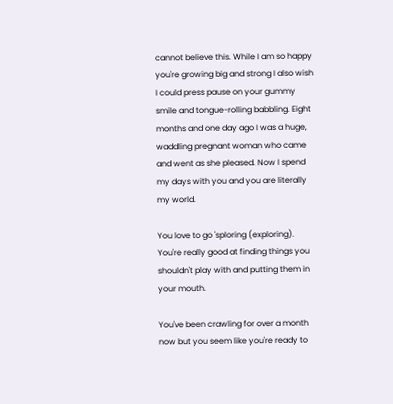cannot believe this. While I am so happy you're growing big and strong I also wish I could press pause on your gummy smile and tongue-rolling babbling. Eight months and one day ago I was a huge, waddling pregnant woman who came and went as she pleased. Now I spend my days with you and you are literally my world.

You love to go 'sploring (exploring). You're really good at finding things you shouldn't play with and putting them in your mouth.

You've been crawling for over a month now but you seem like you're ready to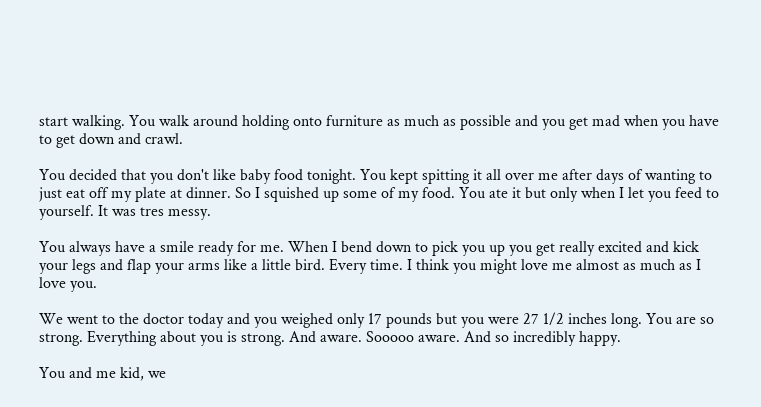start walking. You walk around holding onto furniture as much as possible and you get mad when you have to get down and crawl.

You decided that you don't like baby food tonight. You kept spitting it all over me after days of wanting to just eat off my plate at dinner. So I squished up some of my food. You ate it but only when I let you feed to yourself. It was tres messy.

You always have a smile ready for me. When I bend down to pick you up you get really excited and kick your legs and flap your arms like a little bird. Every time. I think you might love me almost as much as I love you.

We went to the doctor today and you weighed only 17 pounds but you were 27 1/2 inches long. You are so strong. Everything about you is strong. And aware. Sooooo aware. And so incredibly happy.

You and me kid, we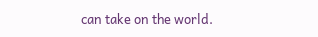can take on the world.